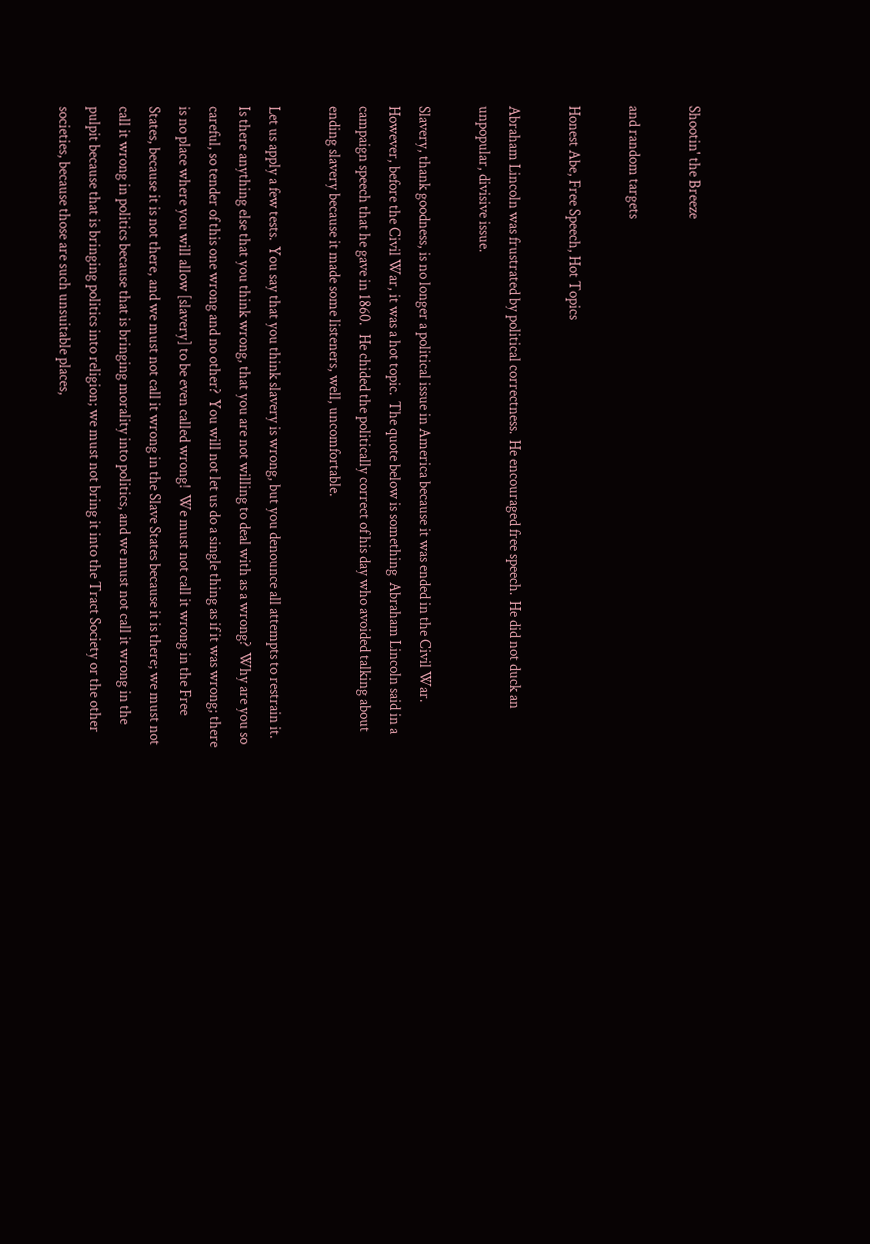Shootin' the Breeze

and random targets

Honest Abe, Free Speech, Hot Topics

Abraham Lincoln was frustrated by political correctness.  He encouraged free speech.  He did not duck an unpopular, divisive issue.

Slavery, thank goodness, is no longer a political issue in America because it was ended in the Civil War.  However, before the Civil War, it was a hot topic.  The quote below is something  Abraham Lincoln said in a campaign speech that he gave in 1860.   He chided the politically correct of his day who avoided talking about ending slavery because it made some listeners, well, uncomfortable.

Let us apply a few tests.  You say that you think slavery is wrong, but you denounce all attempts to restrain it.  Is there anything else that you think wrong, that you are not willing to deal with as a wrong?  Why are you so careful, so tender of this one wrong and no other?  You will not let us do a single thing as if it was wrong; there is no place where you will allow [slavery] to be even called wrong!  We must not call it wrong in the Free States, because it is not there, and we must not call it wrong in the Slave States because it is there; we must not call it wrong in politics because that is bringing morality into politics, and we must not call it wrong in the pulpit because that is bringing politics into religion; we must not bring it into the Tract Society or the other societies, because those are such unsuitable places,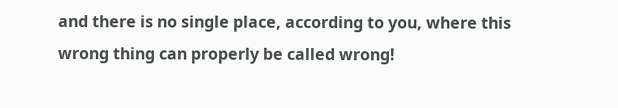and there is no single place, according to you, where this wrong thing can properly be called wrong!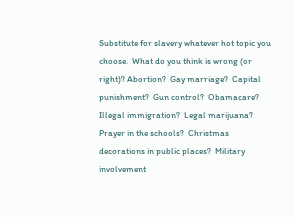Substitute for slavery whatever hot topic you choose.  What do you think is wrong (or right)? Abortion?  Gay marriage?  Capital punishment?  Gun control?  Obamacare?  Illegal immigration?  Legal marijuana?  Prayer in the schools?  Christmas decorations in public places?  Military involvement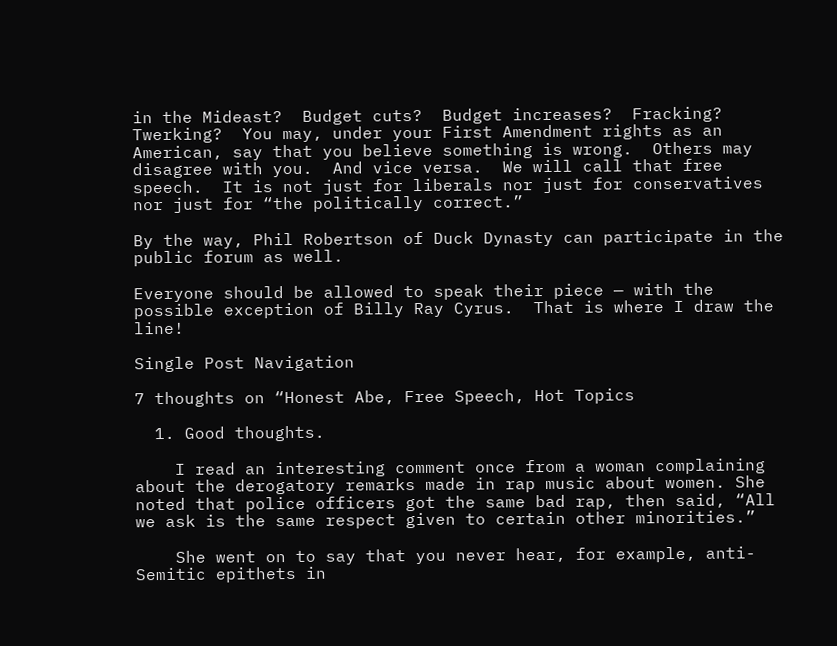in the Mideast?  Budget cuts?  Budget increases?  Fracking?  Twerking?  You may, under your First Amendment rights as an American, say that you believe something is wrong.  Others may disagree with you.  And vice versa.  We will call that free speech.  It is not just for liberals nor just for conservatives nor just for “the politically correct.”

By the way, Phil Robertson of Duck Dynasty can participate in the public forum as well.

Everyone should be allowed to speak their piece — with the possible exception of Billy Ray Cyrus.  That is where I draw the line!

Single Post Navigation

7 thoughts on “Honest Abe, Free Speech, Hot Topics

  1. Good thoughts.

    I read an interesting comment once from a woman complaining about the derogatory remarks made in rap music about women. She noted that police officers got the same bad rap, then said, “All we ask is the same respect given to certain other minorities.”

    She went on to say that you never hear, for example, anti-Semitic epithets in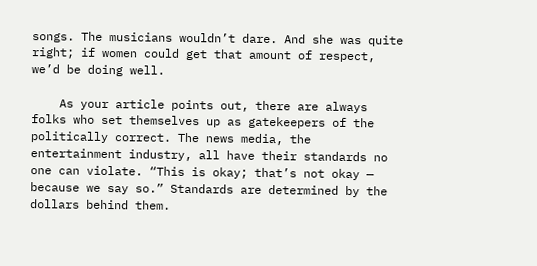songs. The musicians wouldn’t dare. And she was quite right; if women could get that amount of respect, we’d be doing well.

    As your article points out, there are always folks who set themselves up as gatekeepers of the politically correct. The news media, the entertainment industry, all have their standards no one can violate. “This is okay; that’s not okay — because we say so.” Standards are determined by the dollars behind them.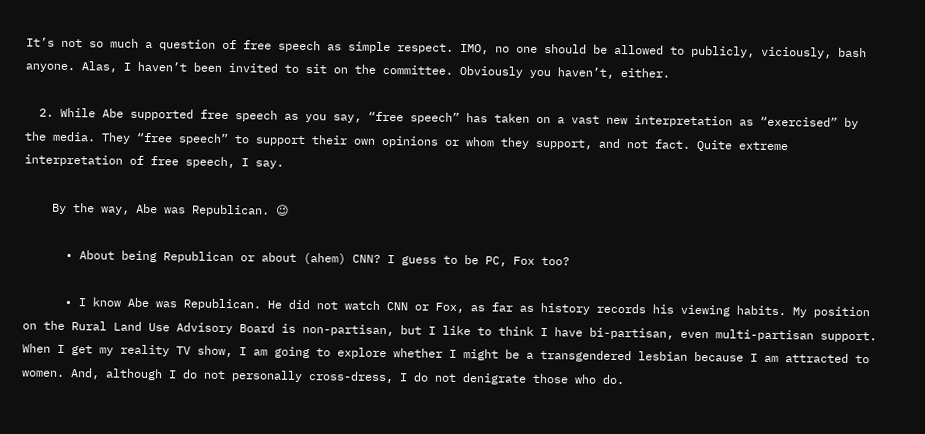It’s not so much a question of free speech as simple respect. IMO, no one should be allowed to publicly, viciously, bash anyone. Alas, I haven’t been invited to sit on the committee. Obviously you haven’t, either.

  2. While Abe supported free speech as you say, “free speech” has taken on a vast new interpretation as “exercised” by the media. They “free speech” to support their own opinions or whom they support, and not fact. Quite extreme interpretation of free speech, I say.

    By the way, Abe was Republican. 😉

      • About being Republican or about (ahem) CNN? I guess to be PC, Fox too?

      • I know Abe was Republican. He did not watch CNN or Fox, as far as history records his viewing habits. My position on the Rural Land Use Advisory Board is non-partisan, but I like to think I have bi-partisan, even multi-partisan support. When I get my reality TV show, I am going to explore whether I might be a transgendered lesbian because I am attracted to women. And, although I do not personally cross-dress, I do not denigrate those who do.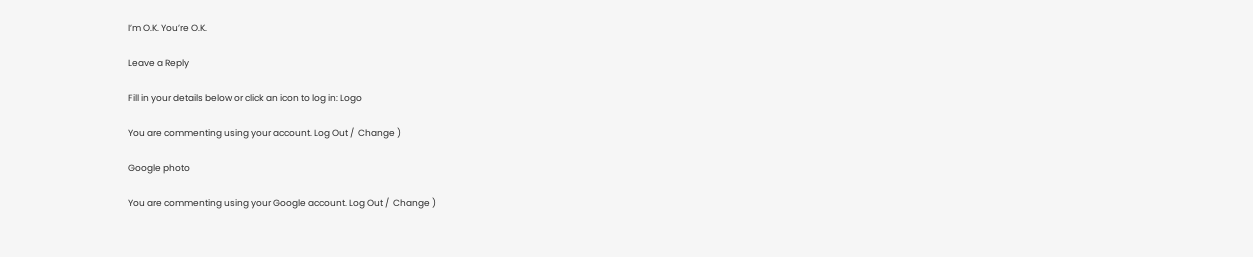I’m O.K. You’re O.K.

Leave a Reply

Fill in your details below or click an icon to log in: Logo

You are commenting using your account. Log Out /  Change )

Google photo

You are commenting using your Google account. Log Out /  Change )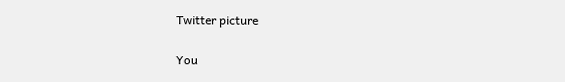Twitter picture

You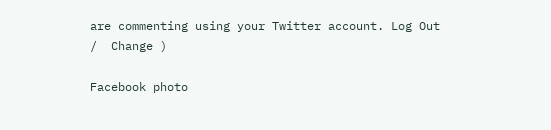are commenting using your Twitter account. Log Out /  Change )

Facebook photo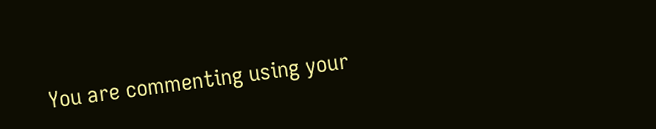You are commenting using your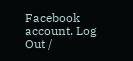Facebook account. Log Out /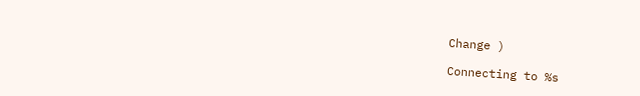Change )

Connecting to %s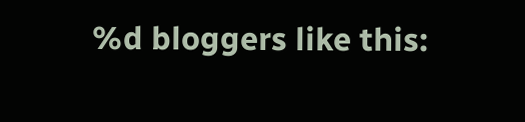%d bloggers like this: